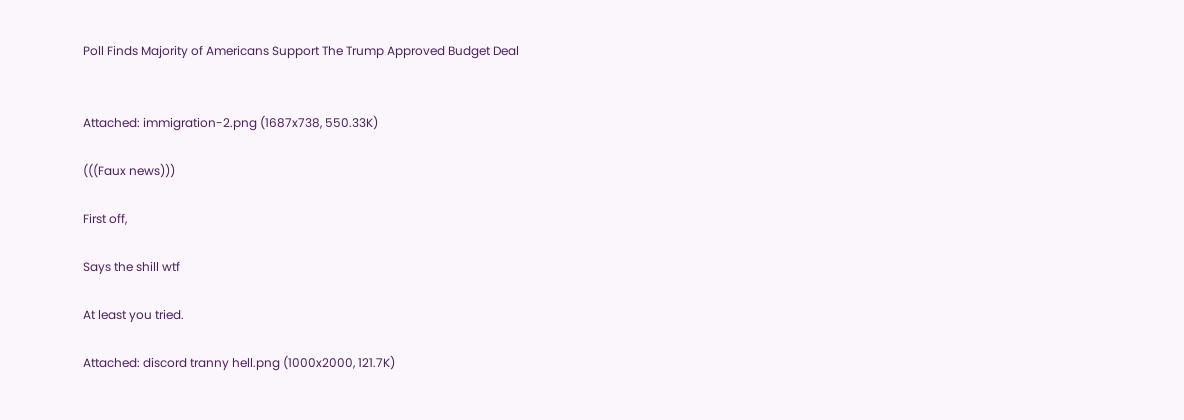Poll Finds Majority of Americans Support The Trump Approved Budget Deal


Attached: immigration-2.png (1687x738, 550.33K)

(((Faux news)))

First off,

Says the shill wtf

At least you tried.

Attached: discord tranny hell.png (1000x2000, 121.7K)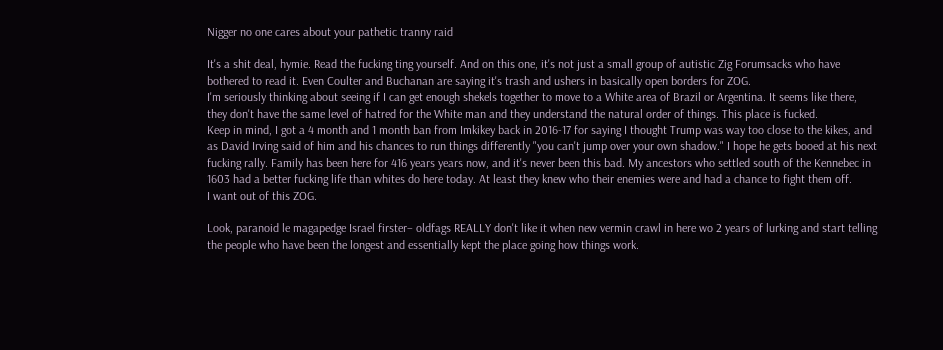Nigger no one cares about your pathetic tranny raid

It's a shit deal, hymie. Read the fucking ting yourself. And on this one, it's not just a small group of autistic Zig Forumsacks who have bothered to read it. Even Coulter and Buchanan are saying it's trash and ushers in basically open borders for ZOG.
I'm seriously thinking about seeing if I can get enough shekels together to move to a White area of Brazil or Argentina. It seems like there, they don't have the same level of hatred for the White man and they understand the natural order of things. This place is fucked.
Keep in mind, I got a 4 month and 1 month ban from Imkikey back in 2016-17 for saying I thought Trump was way too close to the kikes, and as David Irving said of him and his chances to run things differently "you can't jump over your own shadow." I hope he gets booed at his next fucking rally. Family has been here for 416 years years now, and it's never been this bad. My ancestors who settled south of the Kennebec in 1603 had a better fucking life than whites do here today. At least they knew who their enemies were and had a chance to fight them off.
I want out of this ZOG.

Look, paranoid le magapedge Israel firster– oldfags REALLY don't like it when new vermin crawl in here wo 2 years of lurking and start telling the people who have been the longest and essentially kept the place going how things work.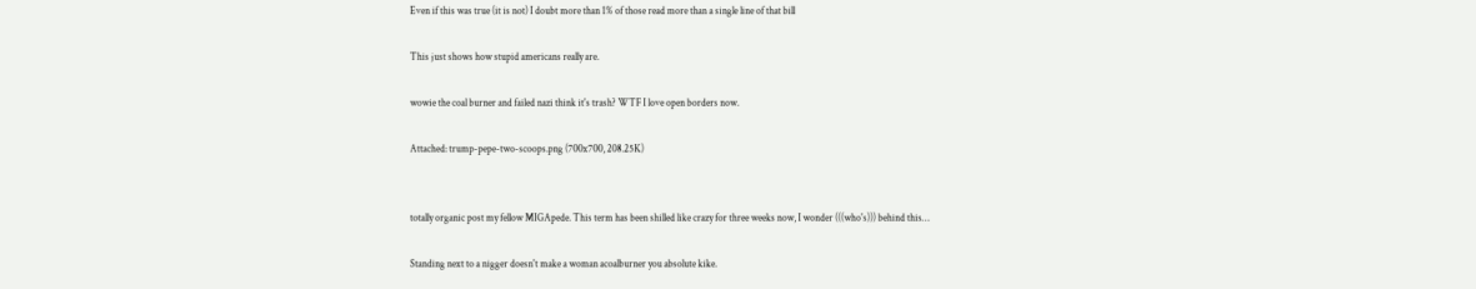Even if this was true (it is not) I doubt more than 1% of those read more than a single line of that bill

This just shows how stupid americans really are.

wowie the coal burner and failed nazi think it's trash? WTF I love open borders now.

Attached: trump-pepe-two-scoops.png (700x700, 208.25K)


totally organic post my fellow MIGApede. This term has been shilled like crazy for three weeks now, I wonder (((who's))) behind this…

Standing next to a nigger doesn't make a woman acoalburner you absolute kike.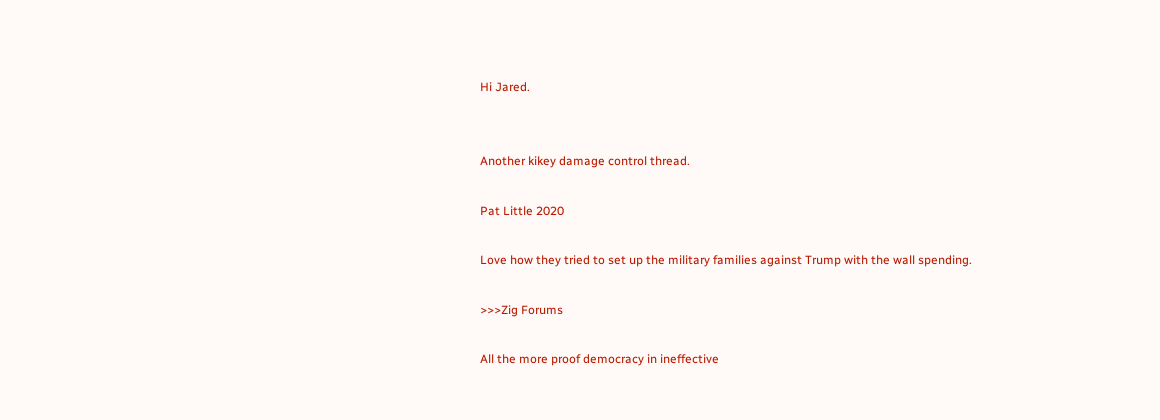Hi Jared.


Another kikey damage control thread.

Pat Little 2020

Love how they tried to set up the military families against Trump with the wall spending.

>>>Zig Forums

All the more proof democracy in ineffective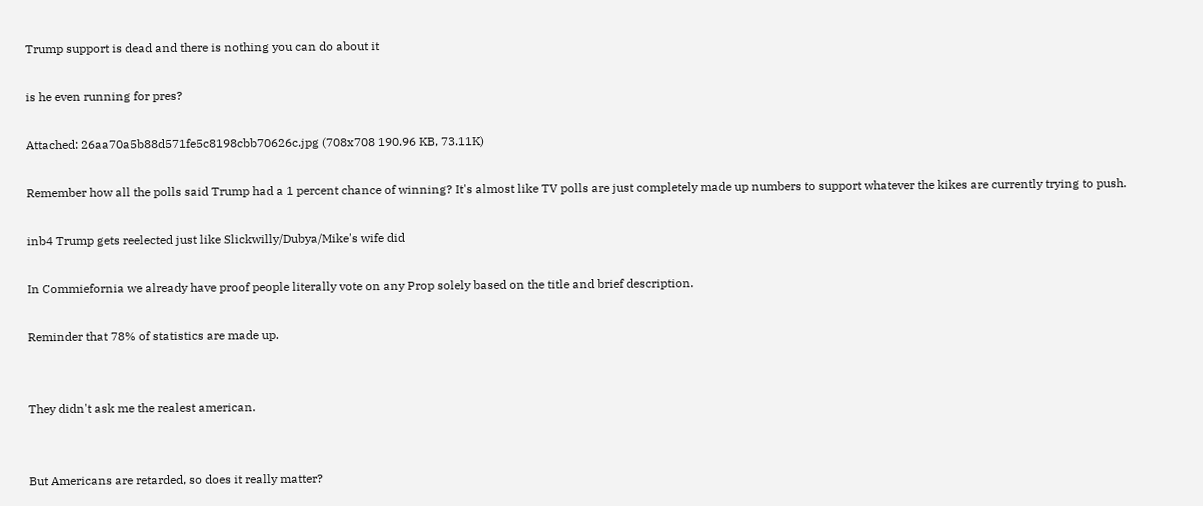Trump support is dead and there is nothing you can do about it

is he even running for pres?

Attached: 26aa70a5b88d571fe5c8198cbb70626c.jpg (708x708 190.96 KB, 73.11K)

Remember how all the polls said Trump had a 1 percent chance of winning? It's almost like TV polls are just completely made up numbers to support whatever the kikes are currently trying to push.

inb4 Trump gets reelected just like Slickwilly/Dubya/Mike's wife did

In Commiefornia we already have proof people literally vote on any Prop solely based on the title and brief description.

Reminder that 78% of statistics are made up.


They didn't ask me the realest american.


But Americans are retarded, so does it really matter?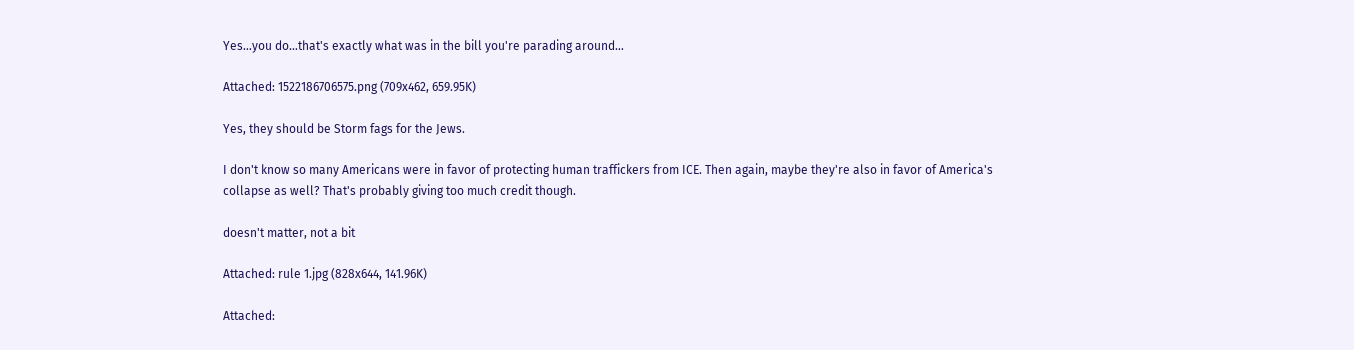Yes…you do…that's exactly what was in the bill you're parading around…

Attached: 1522186706575.png (709x462, 659.95K)

Yes, they should be Storm fags for the Jews.

I don't know so many Americans were in favor of protecting human traffickers from ICE. Then again, maybe they're also in favor of America's collapse as well? That's probably giving too much credit though.

doesn't matter, not a bit

Attached: rule 1.jpg (828x644, 141.96K)

Attached: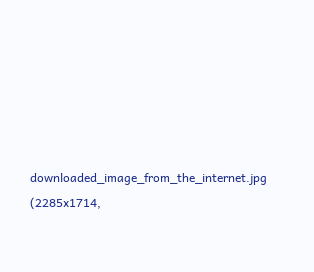downloaded_image_from_the_internet.jpg (2285x1714,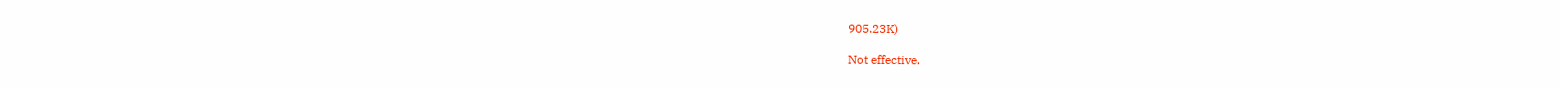905.23K)

Not effective.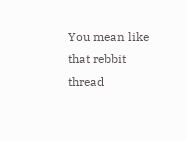You mean like that rebbit thread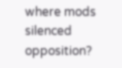where mods silenced opposition?